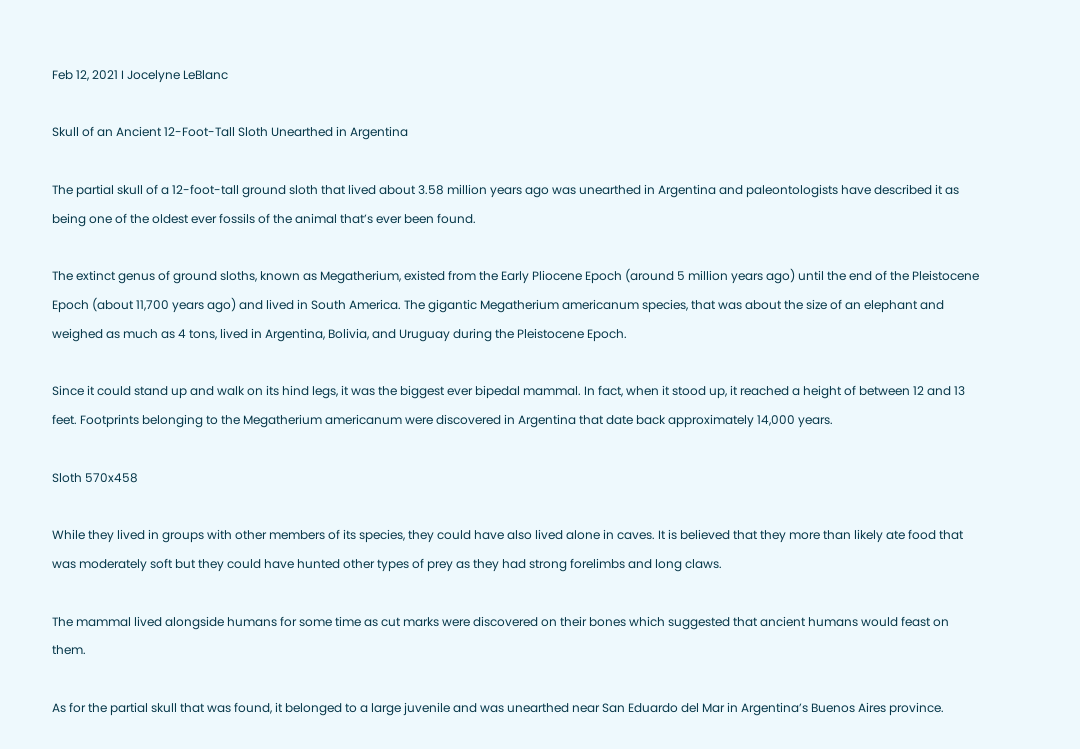Feb 12, 2021 I Jocelyne LeBlanc

Skull of an Ancient 12-Foot-Tall Sloth Unearthed in Argentina

The partial skull of a 12-foot-tall ground sloth that lived about 3.58 million years ago was unearthed in Argentina and paleontologists have described it as being one of the oldest ever fossils of the animal that’s ever been found.

The extinct genus of ground sloths, known as Megatherium, existed from the Early Pliocene Epoch (around 5 million years ago) until the end of the Pleistocene Epoch (about 11,700 years ago) and lived in South America. The gigantic Megatherium americanum species, that was about the size of an elephant and weighed as much as 4 tons, lived in Argentina, Bolivia, and Uruguay during the Pleistocene Epoch.

Since it could stand up and walk on its hind legs, it was the biggest ever bipedal mammal. In fact, when it stood up, it reached a height of between 12 and 13 feet. Footprints belonging to the Megatherium americanum were discovered in Argentina that date back approximately 14,000 years.

Sloth 570x458

While they lived in groups with other members of its species, they could have also lived alone in caves. It is believed that they more than likely ate food that was moderately soft but they could have hunted other types of prey as they had strong forelimbs and long claws.

The mammal lived alongside humans for some time as cut marks were discovered on their bones which suggested that ancient humans would feast on them.

As for the partial skull that was found, it belonged to a large juvenile and was unearthed near San Eduardo del Mar in Argentina’s Buenos Aires province.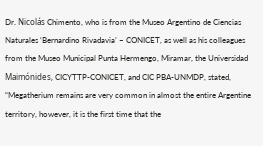Dr. Nicolás Chimento, who is from the Museo Argentino de Ciencias Naturales ‘Bernardino Rivadavia’ – CONICET, as well as his colleagues from the Museo Municipal Punta Hermengo, Miramar, the Universidad Maimónides, CICYTTP-CONICET, and CIC PBA-UNMDP, stated, “Megatherium remains are very common in almost the entire Argentine territory, however, it is the first time that the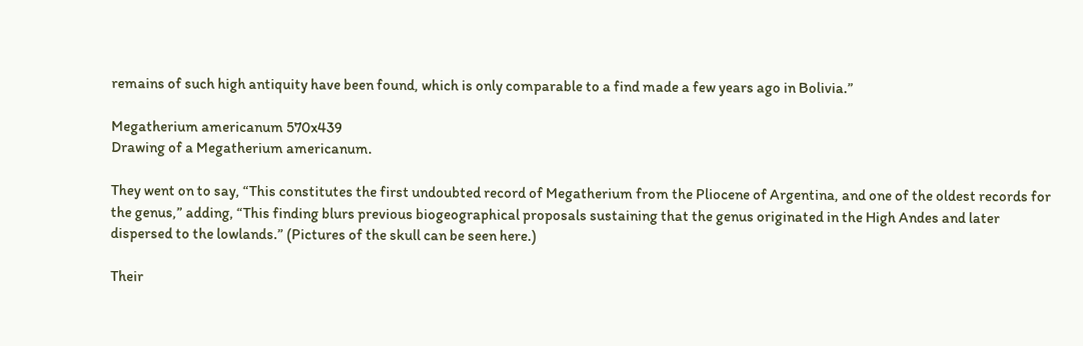remains of such high antiquity have been found, which is only comparable to a find made a few years ago in Bolivia.”

Megatherium americanum 570x439
Drawing of a Megatherium americanum.

They went on to say, “This constitutes the first undoubted record of Megatherium from the Pliocene of Argentina, and one of the oldest records for the genus,” adding, “This finding blurs previous biogeographical proposals sustaining that the genus originated in the High Andes and later dispersed to the lowlands.” (Pictures of the skull can be seen here.)

Their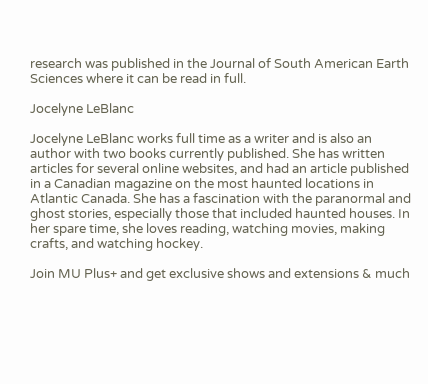research was published in the Journal of South American Earth Sciences where it can be read in full.

Jocelyne LeBlanc

Jocelyne LeBlanc works full time as a writer and is also an author with two books currently published. She has written articles for several online websites, and had an article published in a Canadian magazine on the most haunted locations in Atlantic Canada. She has a fascination with the paranormal and ghost stories, especially those that included haunted houses. In her spare time, she loves reading, watching movies, making crafts, and watching hockey.

Join MU Plus+ and get exclusive shows and extensions & much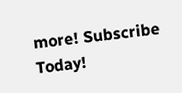more! Subscribe Today!